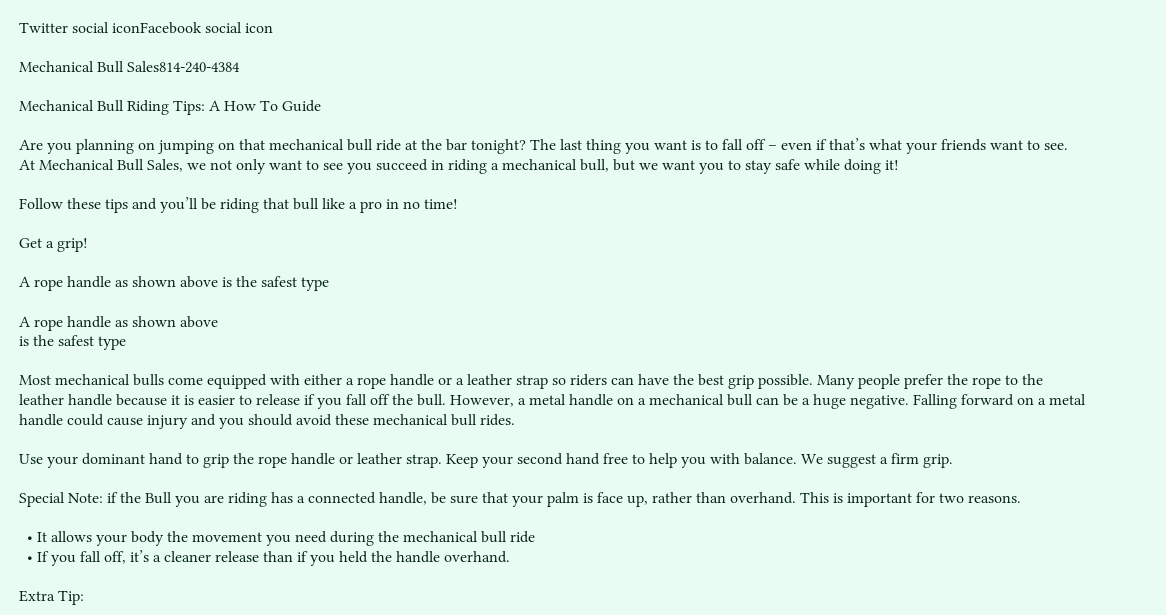Twitter social iconFacebook social icon

Mechanical Bull Sales814-240-4384

Mechanical Bull Riding Tips: A How To Guide

Are you planning on jumping on that mechanical bull ride at the bar tonight? The last thing you want is to fall off – even if that’s what your friends want to see. At Mechanical Bull Sales, we not only want to see you succeed in riding a mechanical bull, but we want you to stay safe while doing it!

Follow these tips and you’ll be riding that bull like a pro in no time!

Get a grip!

A rope handle as shown above is the safest type

A rope handle as shown above
is the safest type

Most mechanical bulls come equipped with either a rope handle or a leather strap so riders can have the best grip possible. Many people prefer the rope to the leather handle because it is easier to release if you fall off the bull. However, a metal handle on a mechanical bull can be a huge negative. Falling forward on a metal handle could cause injury and you should avoid these mechanical bull rides.

Use your dominant hand to grip the rope handle or leather strap. Keep your second hand free to help you with balance. We suggest a firm grip.

Special Note: if the Bull you are riding has a connected handle, be sure that your palm is face up, rather than overhand. This is important for two reasons.

  • It allows your body the movement you need during the mechanical bull ride
  • If you fall off, it’s a cleaner release than if you held the handle overhand.

Extra Tip: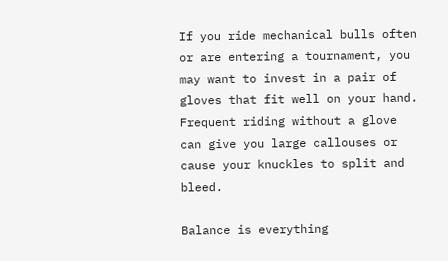If you ride mechanical bulls often or are entering a tournament, you may want to invest in a pair of gloves that fit well on your hand. Frequent riding without a glove can give you large callouses or cause your knuckles to split and bleed.

Balance is everything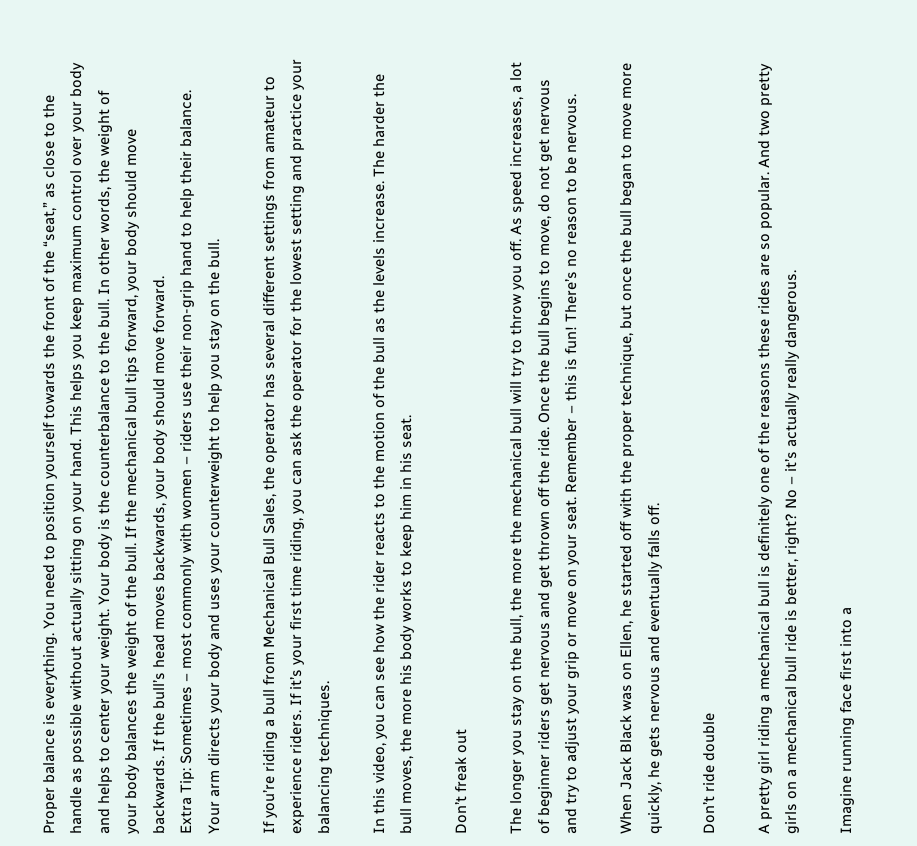Proper balance is everything. You need to position yourself towards the front of the “seat,” as close to the handle as possible without actually sitting on your hand. This helps you keep maximum control over your body and helps to center your weight. Your body is the counterbalance to the bull. In other words, the weight of your body balances the weight of the bull. If the mechanical bull tips forward, your body should move backwards. If the bull’s head moves backwards, your body should move forward.
Extra Tip: Sometimes – most commonly with women – riders use their non-grip hand to help their balance. Your arm directs your body and uses your counterweight to help you stay on the bull.

If you’re riding a bull from Mechanical Bull Sales, the operator has several different settings from amateur to experience riders. If it’s your first time riding, you can ask the operator for the lowest setting and practice your balancing techniques.

In this video, you can see how the rider reacts to the motion of the bull as the levels increase. The harder the bull moves, the more his body works to keep him in his seat.

Don’t freak out

The longer you stay on the bull, the more the mechanical bull will try to throw you off. As speed increases, a lot of beginner riders get nervous and get thrown off the ride. Once the bull begins to move, do not get nervous and try to adjust your grip or move on your seat. Remember – this is fun! There’s no reason to be nervous.

When Jack Black was on Ellen, he started off with the proper technique, but once the bull began to move more quickly, he gets nervous and eventually falls off.

Don’t ride double

A pretty girl riding a mechanical bull is definitely one of the reasons these rides are so popular. And two pretty girls on a mechanical bull ride is better, right? No – it’s actually really dangerous.

Imagine running face first into a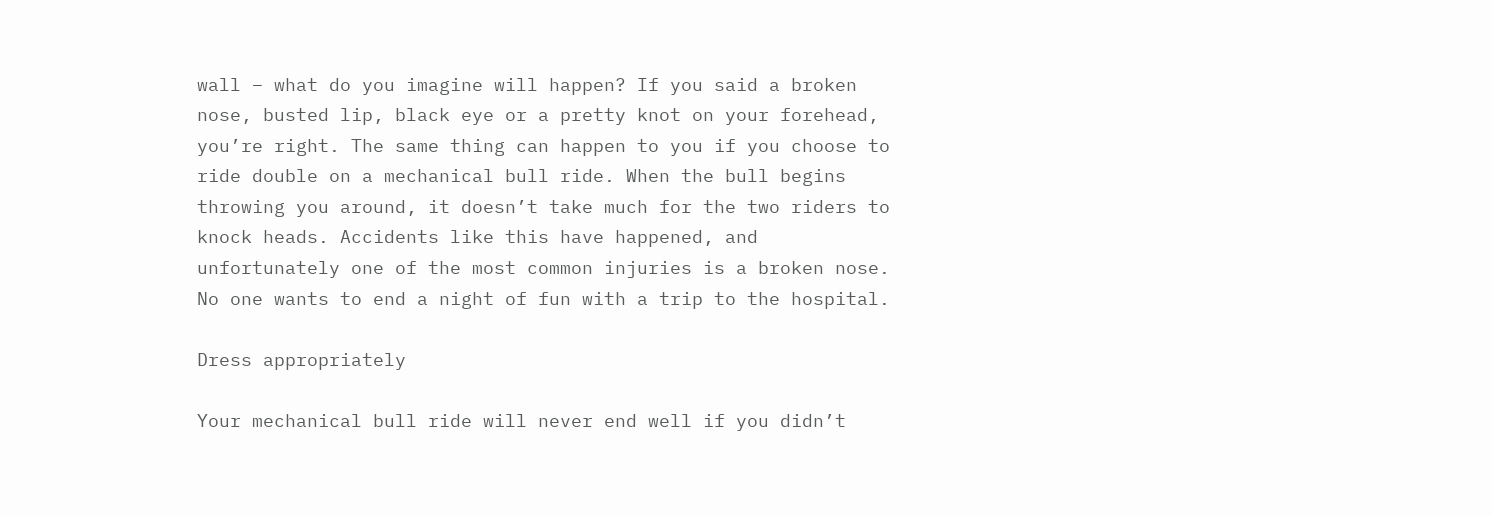wall – what do you imagine will happen? If you said a broken nose, busted lip, black eye or a pretty knot on your forehead, you’re right. The same thing can happen to you if you choose to ride double on a mechanical bull ride. When the bull begins throwing you around, it doesn’t take much for the two riders to knock heads. Accidents like this have happened, and unfortunately one of the most common injuries is a broken nose. No one wants to end a night of fun with a trip to the hospital.

Dress appropriately

Your mechanical bull ride will never end well if you didn’t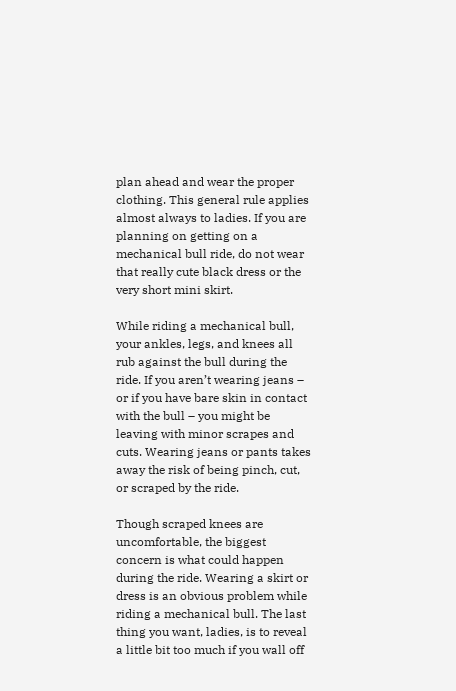plan ahead and wear the proper clothing. This general rule applies almost always to ladies. If you are planning on getting on a mechanical bull ride, do not wear that really cute black dress or the very short mini skirt.

While riding a mechanical bull, your ankles, legs, and knees all rub against the bull during the ride. If you aren’t wearing jeans – or if you have bare skin in contact with the bull – you might be leaving with minor scrapes and cuts. Wearing jeans or pants takes away the risk of being pinch, cut, or scraped by the ride.

Though scraped knees are uncomfortable, the biggest concern is what could happen during the ride. Wearing a skirt or dress is an obvious problem while riding a mechanical bull. The last thing you want, ladies, is to reveal a little bit too much if you wall off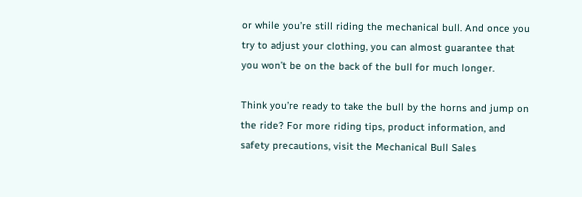or while you’re still riding the mechanical bull. And once you try to adjust your clothing, you can almost guarantee that you won’t be on the back of the bull for much longer.

Think you’re ready to take the bull by the horns and jump on the ride? For more riding tips, product information, and safety precautions, visit the Mechanical Bull Sales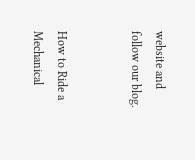website and follow our blog.


How to Ride a Mechanical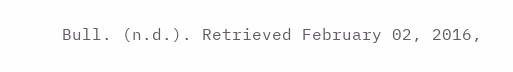Bull. (n.d.). Retrieved February 02, 2016,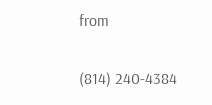from

(814) 240-4384